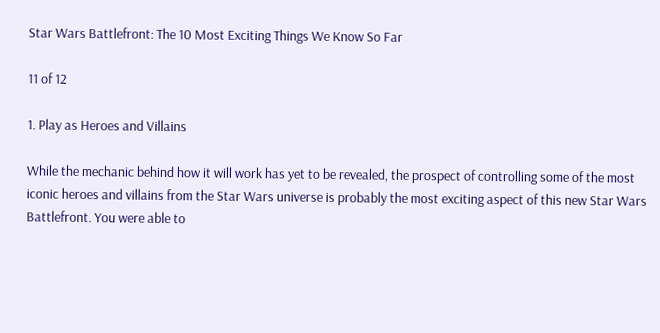Star Wars Battlefront: The 10 Most Exciting Things We Know So Far

11 of 12

1. Play as Heroes and Villains

While the mechanic behind how it will work has yet to be revealed, the prospect of controlling some of the most iconic heroes and villains from the Star Wars universe is probably the most exciting aspect of this new Star Wars Battlefront. You were able to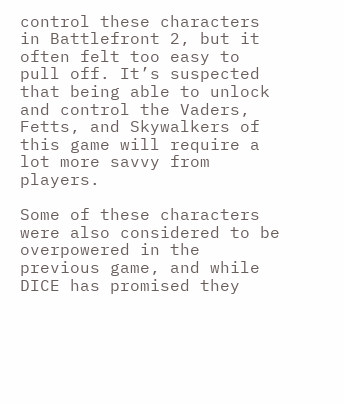control these characters in Battlefront 2, but it often felt too easy to pull off. It’s suspected that being able to unlock and control the Vaders, Fetts, and Skywalkers of this game will require a lot more savvy from players.

Some of these characters were also considered to be overpowered in the previous game, and while DICE has promised they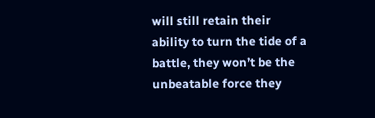will still retain their ability to turn the tide of a battle, they won’t be the unbeatable force they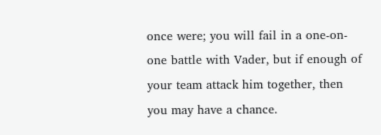once were; you will fail in a one-on-one battle with Vader, but if enough of your team attack him together, then you may have a chance.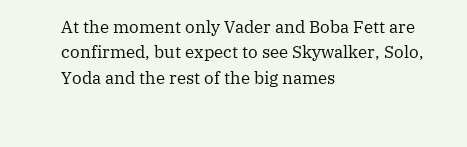At the moment only Vader and Boba Fett are confirmed, but expect to see Skywalker, Solo, Yoda and the rest of the big names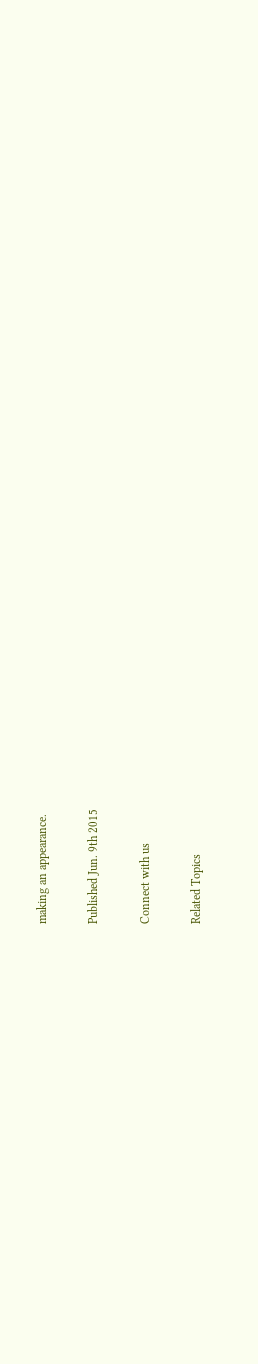making an appearance.

Published Jun. 9th 2015

Connect with us

Related Topics